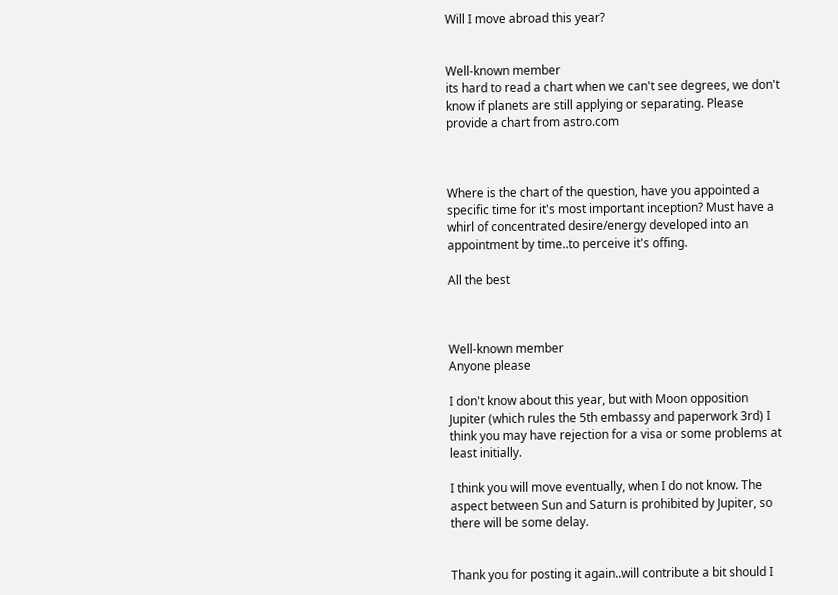Will I move abroad this year?


Well-known member
its hard to read a chart when we can't see degrees, we don't know if planets are still applying or separating. Please provide a chart from astro.com



Where is the chart of the question, have you appointed a specific time for it's most important inception? Must have a whirl of concentrated desire/energy developed into an appointment by time..to perceive it's offing.

All the best



Well-known member
Anyone please

I don't know about this year, but with Moon opposition Jupiter (which rules the 5th embassy and paperwork 3rd) I think you may have rejection for a visa or some problems at least initially.

I think you will move eventually, when I do not know. The aspect between Sun and Saturn is prohibited by Jupiter, so there will be some delay.


Thank you for posting it again..will contribute a bit should I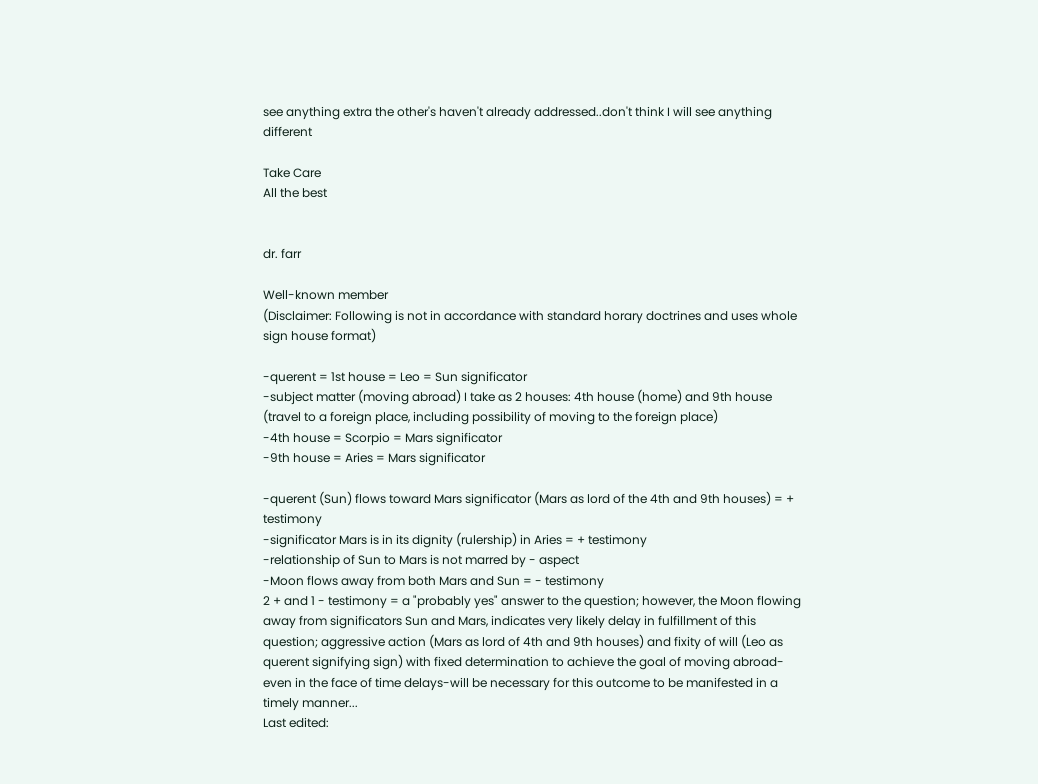see anything extra the other's haven't already addressed..don't think I will see anything different

Take Care
All the best


dr. farr

Well-known member
(Disclaimer: Following is not in accordance with standard horary doctrines and uses whole sign house format)

-querent = 1st house = Leo = Sun significator
-subject matter (moving abroad) I take as 2 houses: 4th house (home) and 9th house (travel to a foreign place, including possibility of moving to the foreign place)
-4th house = Scorpio = Mars significator
-9th house = Aries = Mars significator

-querent (Sun) flows toward Mars significator (Mars as lord of the 4th and 9th houses) = + testimony
-significator Mars is in its dignity (rulership) in Aries = + testimony
-relationship of Sun to Mars is not marred by - aspect
-Moon flows away from both Mars and Sun = - testimony
2 + and 1 - testimony = a "probably yes" answer to the question; however, the Moon flowing away from significators Sun and Mars, indicates very likely delay in fulfillment of this question; aggressive action (Mars as lord of 4th and 9th houses) and fixity of will (Leo as querent signifying sign) with fixed determination to achieve the goal of moving abroad-even in the face of time delays-will be necessary for this outcome to be manifested in a timely manner...
Last edited: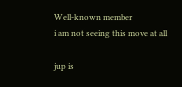Well-known member
i am not seeing this move at all

jup is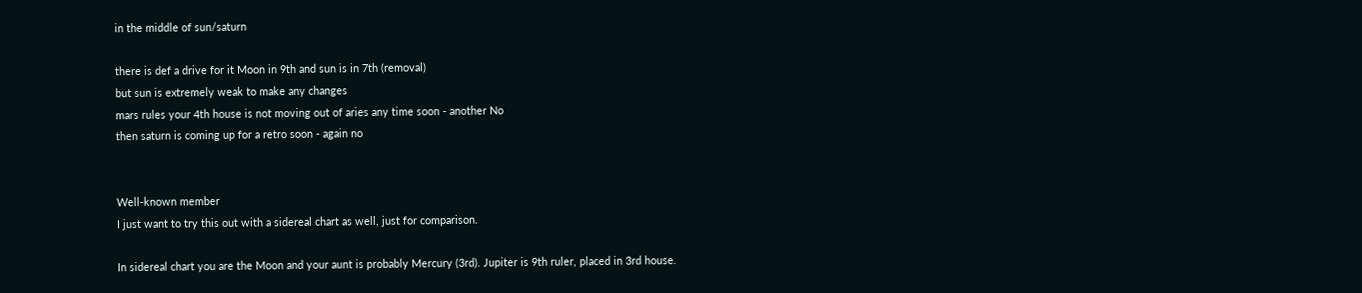in the middle of sun/saturn

there is def a drive for it Moon in 9th and sun is in 7th (removal)
but sun is extremely weak to make any changes
mars rules your 4th house is not moving out of aries any time soon - another No
then saturn is coming up for a retro soon - again no


Well-known member
I just want to try this out with a sidereal chart as well, just for comparison.

In sidereal chart you are the Moon and your aunt is probably Mercury (3rd). Jupiter is 9th ruler, placed in 3rd house.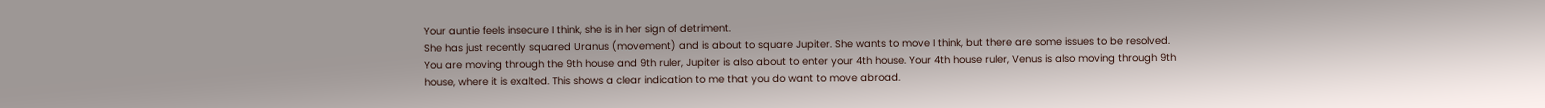Your auntie feels insecure I think, she is in her sign of detriment.
She has just recently squared Uranus (movement) and is about to square Jupiter. She wants to move I think, but there are some issues to be resolved.
You are moving through the 9th house and 9th ruler, Jupiter is also about to enter your 4th house. Your 4th house ruler, Venus is also moving through 9th house, where it is exalted. This shows a clear indication to me that you do want to move abroad.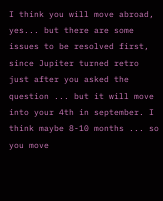I think you will move abroad, yes... but there are some issues to be resolved first, since Jupiter turned retro just after you asked the question ... but it will move into your 4th in september. I think maybe 8-10 months ... so you move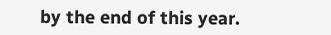by the end of this year.